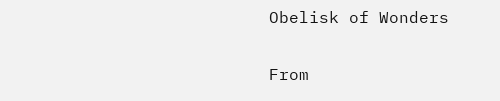Obelisk of Wonders

From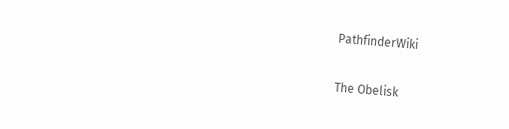PathfinderWiki

The Obelisk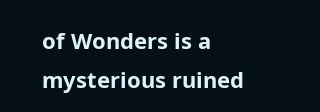of Wonders is a mysterious ruined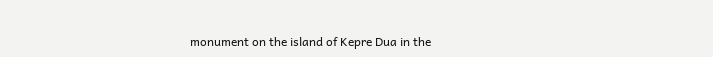monument on the island of Kepre Dua in the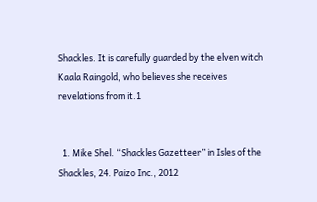Shackles. It is carefully guarded by the elven witch Kaala Raingold, who believes she receives revelations from it.1


  1. Mike Shel. “Shackles Gazetteer” in Isles of the Shackles, 24. Paizo Inc., 2012